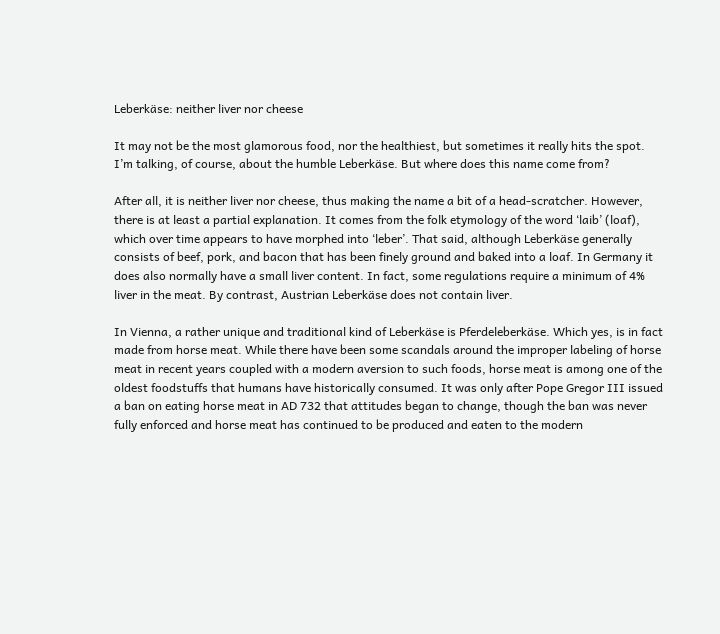Leberkäse: neither liver nor cheese

It may not be the most glamorous food, nor the healthiest, but sometimes it really hits the spot. I’m talking, of course, about the humble Leberkäse. But where does this name come from?

After all, it is neither liver nor cheese, thus making the name a bit of a head-scratcher. However, there is at least a partial explanation. It comes from the folk etymology of the word ‘laib’ (loaf), which over time appears to have morphed into ‘leber’. That said, although Leberkäse generally consists of beef, pork, and bacon that has been finely ground and baked into a loaf. In Germany it does also normally have a small liver content. In fact, some regulations require a minimum of 4% liver in the meat. By contrast, Austrian Leberkäse does not contain liver.

In Vienna, a rather unique and traditional kind of Leberkäse is Pferdeleberkäse. Which yes, is in fact made from horse meat. While there have been some scandals around the improper labeling of horse meat in recent years coupled with a modern aversion to such foods, horse meat is among one of the oldest foodstuffs that humans have historically consumed. It was only after Pope Gregor III issued a ban on eating horse meat in AD 732 that attitudes began to change, though the ban was never fully enforced and horse meat has continued to be produced and eaten to the modern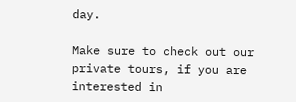day.

Make sure to check out our private tours, if you are interested in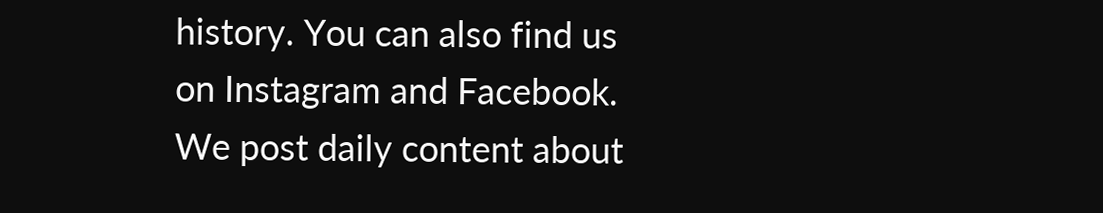history. You can also find us on Instagram and Facebook. We post daily content about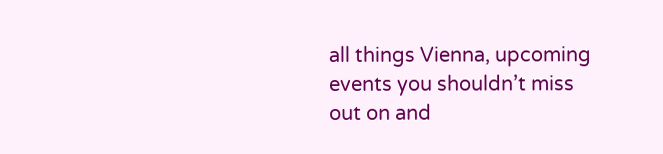all things Vienna, upcoming events you shouldn’t miss out on and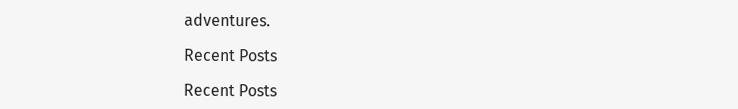adventures.

Recent Posts

Recent Posts